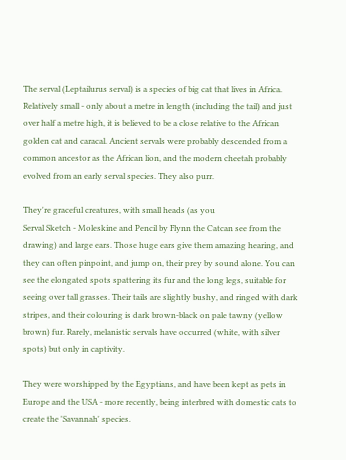The serval (Leptailurus serval) is a species of big cat that lives in Africa. Relatively small - only about a metre in length (including the tail) and just over half a metre high, it is believed to be a close relative to the African golden cat and caracal. Ancient servals were probably descended from a common ancestor as the African lion, and the modern cheetah probably evolved from an early serval species. They also purr.

They're graceful creatures, with small heads (as you
Serval Sketch - Moleskine and Pencil by Flynn the Catcan see from the drawing) and large ears. Those huge ears give them amazing hearing, and they can often pinpoint, and jump on, their prey by sound alone. You can see the elongated spots spattering its fur and the long legs, suitable for seeing over tall grasses. Their tails are slightly bushy, and ringed with dark stripes, and their colouring is dark brown-black on pale tawny (yellow brown) fur. Rarely, melanistic servals have occurred (white, with silver spots) but only in captivity.

They were worshipped by the Egyptians, and have been kept as pets in Europe and the USA - more recently, being interbred with domestic cats to create the 'Savannah' species.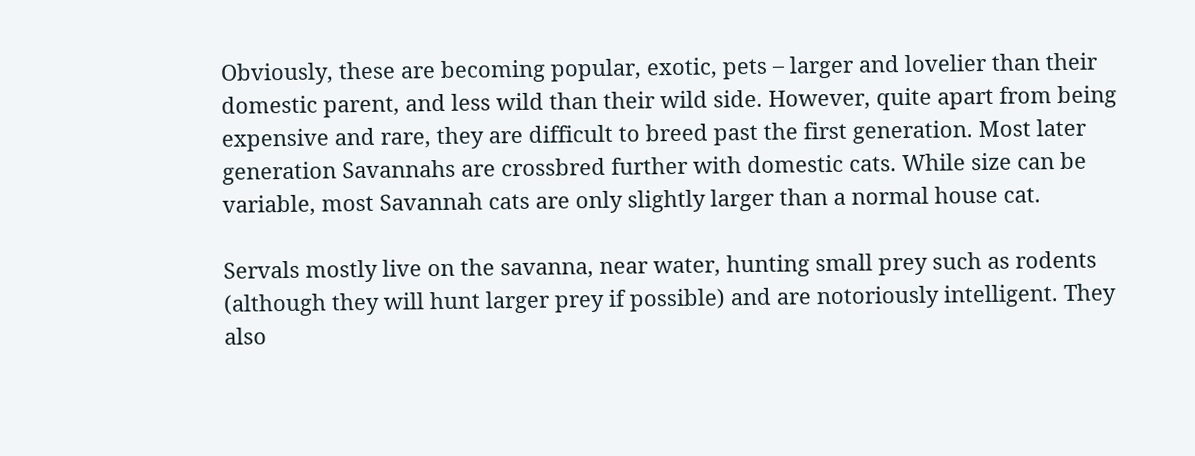Obviously, these are becoming popular, exotic, pets – larger and lovelier than their domestic parent, and less wild than their wild side. However, quite apart from being expensive and rare, they are difficult to breed past the first generation. Most later generation Savannahs are crossbred further with domestic cats. While size can be variable, most Savannah cats are only slightly larger than a normal house cat.

Servals mostly live on the savanna, near water, hunting small prey such as rodents (although they will hunt larger prey if possible) and are notoriously intelligent. They also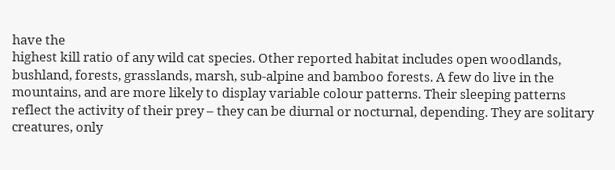have the
highest kill ratio of any wild cat species. Other reported habitat includes open woodlands, bushland, forests, grasslands, marsh, sub-alpine and bamboo forests. A few do live in the mountains, and are more likely to display variable colour patterns. Their sleeping patterns reflect the activity of their prey – they can be diurnal or nocturnal, depending. They are solitary creatures, only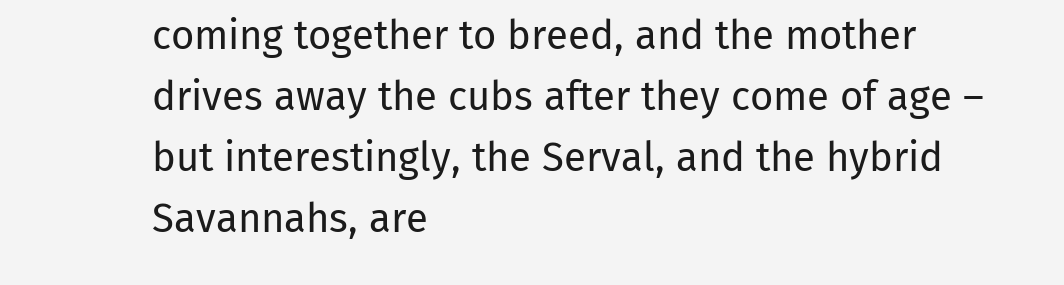coming together to breed, and the mother drives away the cubs after they come of age – but interestingly, the Serval, and the hybrid Savannahs, are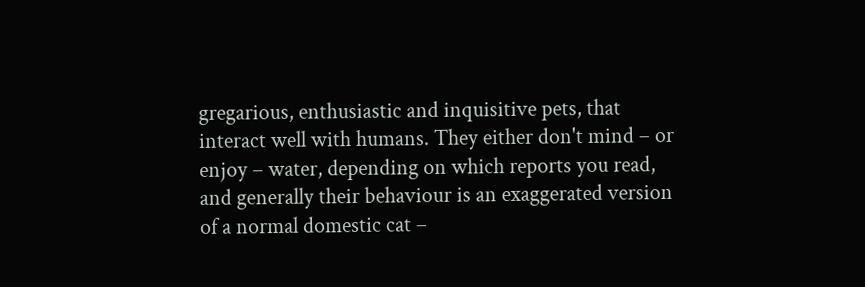gregarious, enthusiastic and inquisitive pets, that interact well with humans. They either don't mind – or enjoy – water, depending on which reports you read, and generally their behaviour is an exaggerated version of a normal domestic cat –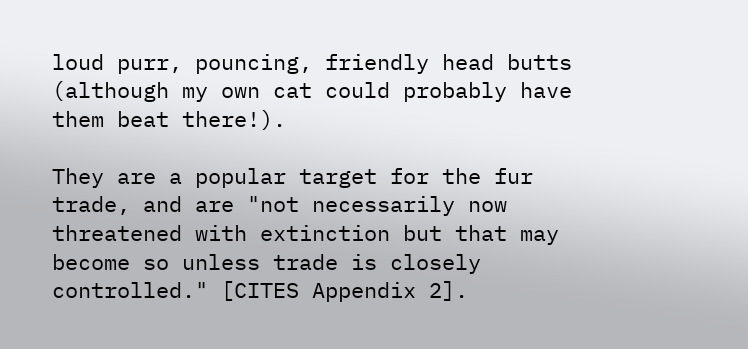loud purr, pouncing, friendly head butts (although my own cat could probably have them beat there!).

They are a popular target for the fur trade, and are "not necessarily now threatened with extinction but that may become so unless trade is closely controlled." [CITES Appendix 2].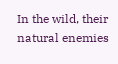In the wild, their natural enemies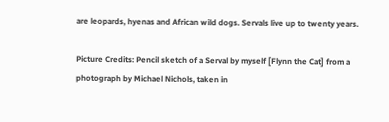are leopards, hyenas and African wild dogs. Servals live up to twenty years.

Picture Credits: Pencil sketch of a Serval by myself [Flynn the Cat] from a photograph by Michael Nichols, taken in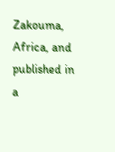Zakouma, Africa, and published in a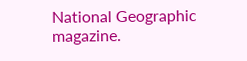National Geographic magazine.